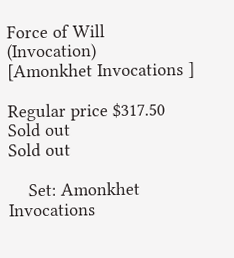Force of Will (Invocation)
[Amonkhet Invocations ]

Regular price $317.50 Sold out
Sold out

    Set: Amonkhet Invocations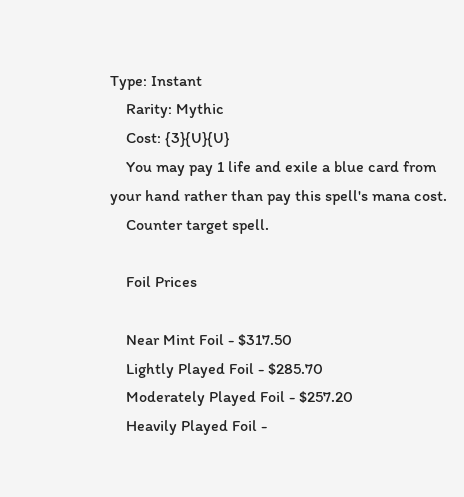Type: Instant
    Rarity: Mythic
    Cost: {3}{U}{U}
    You may pay 1 life and exile a blue card from your hand rather than pay this spell's mana cost.
    Counter target spell.

    Foil Prices

    Near Mint Foil - $317.50
    Lightly Played Foil - $285.70
    Moderately Played Foil - $257.20
    Heavily Played Foil -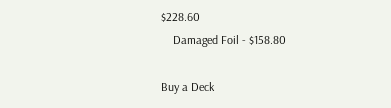$228.60
    Damaged Foil - $158.80

Buy a Deck